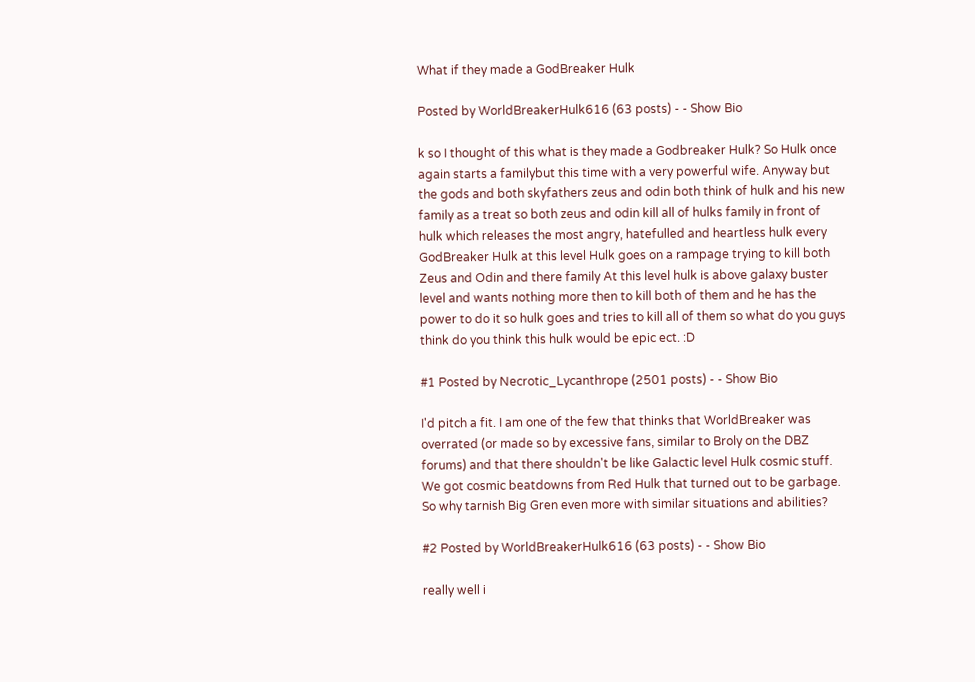What if they made a GodBreaker Hulk

Posted by WorldBreakerHulk616 (63 posts) - - Show Bio

k so I thought of this what is they made a Godbreaker Hulk? So Hulk once again starts a familybut this time with a very powerful wife. Anyway but the gods and both skyfathers zeus and odin both think of hulk and his new family as a treat so both zeus and odin kill all of hulks family in front of hulk which releases the most angry, hatefulled and heartless hulk every GodBreaker Hulk at this level Hulk goes on a rampage trying to kill both Zeus and Odin and there family At this level hulk is above galaxy buster level and wants nothing more then to kill both of them and he has the power to do it so hulk goes and tries to kill all of them so what do you guys think do you think this hulk would be epic ect. :D

#1 Posted by Necrotic_Lycanthrope (2501 posts) - - Show Bio

I'd pitch a fit. I am one of the few that thinks that WorldBreaker was overrated (or made so by excessive fans, similar to Broly on the DBZ forums) and that there shouldn't be like Galactic level Hulk cosmic stuff. We got cosmic beatdowns from Red Hulk that turned out to be garbage. So why tarnish Big Gren even more with similar situations and abilities?

#2 Posted by WorldBreakerHulk616 (63 posts) - - Show Bio

really well i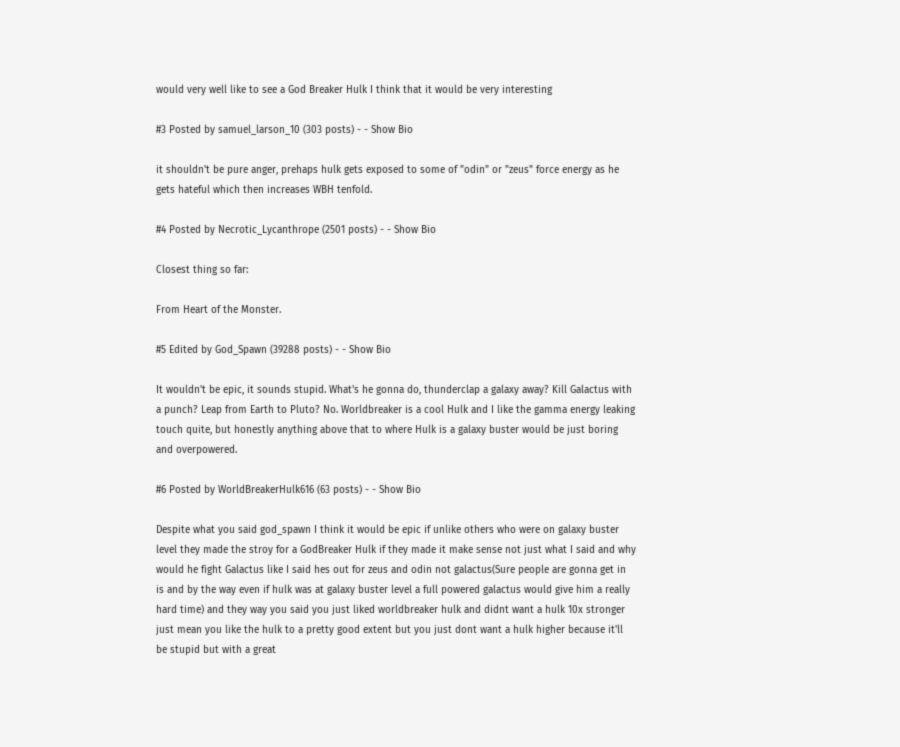would very well like to see a God Breaker Hulk I think that it would be very interesting

#3 Posted by samuel_larson_10 (303 posts) - - Show Bio

it shouldn't be pure anger, prehaps hulk gets exposed to some of "odin" or "zeus" force energy as he gets hateful which then increases WBH tenfold.

#4 Posted by Necrotic_Lycanthrope (2501 posts) - - Show Bio

Closest thing so far:

From Heart of the Monster.

#5 Edited by God_Spawn (39288 posts) - - Show Bio

It wouldn't be epic, it sounds stupid. What's he gonna do, thunderclap a galaxy away? Kill Galactus with a punch? Leap from Earth to Pluto? No. Worldbreaker is a cool Hulk and I like the gamma energy leaking touch quite, but honestly anything above that to where Hulk is a galaxy buster would be just boring and overpowered.

#6 Posted by WorldBreakerHulk616 (63 posts) - - Show Bio

Despite what you said god_spawn I think it would be epic if unlike others who were on galaxy buster level they made the stroy for a GodBreaker Hulk if they made it make sense not just what I said and why would he fight Galactus like I said hes out for zeus and odin not galactus(Sure people are gonna get in is and by the way even if hulk was at galaxy buster level a full powered galactus would give him a really hard time) and they way you said you just liked worldbreaker hulk and didnt want a hulk 10x stronger just mean you like the hulk to a pretty good extent but you just dont want a hulk higher because it'll be stupid but with a great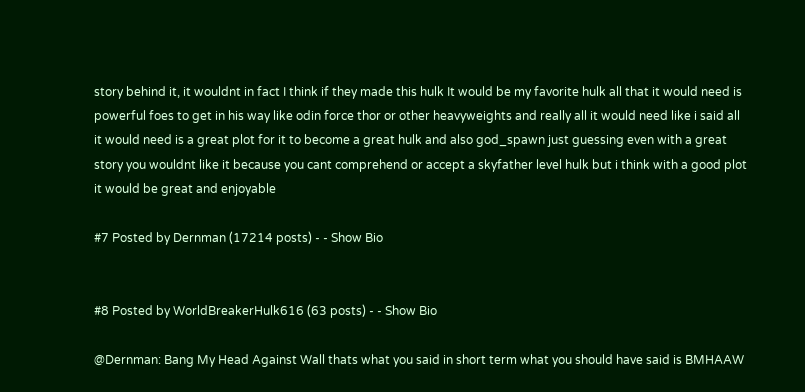story behind it, it wouldnt in fact I think if they made this hulk It would be my favorite hulk all that it would need is powerful foes to get in his way like odin force thor or other heavyweights and really all it would need like i said all it would need is a great plot for it to become a great hulk and also god_spawn just guessing even with a great story you wouldnt like it because you cant comprehend or accept a skyfather level hulk but i think with a good plot it would be great and enjoyable

#7 Posted by Dernman (17214 posts) - - Show Bio


#8 Posted by WorldBreakerHulk616 (63 posts) - - Show Bio

@Dernman: Bang My Head Against Wall thats what you said in short term what you should have said is BMHAAW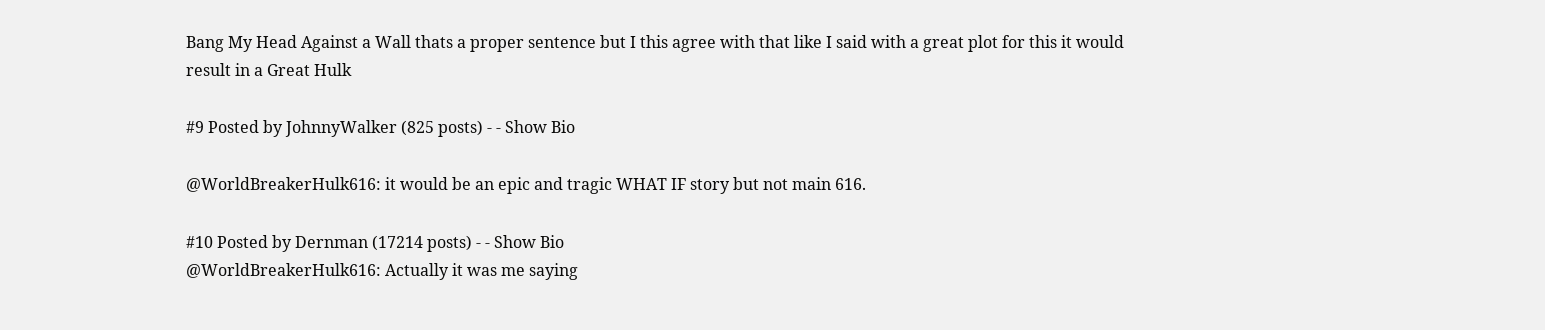Bang My Head Against a Wall thats a proper sentence but I this agree with that like I said with a great plot for this it would result in a Great Hulk

#9 Posted by JohnnyWalker (825 posts) - - Show Bio

@WorldBreakerHulk616: it would be an epic and tragic WHAT IF story but not main 616.

#10 Posted by Dernman (17214 posts) - - Show Bio
@WorldBreakerHulk616: Actually it was me saying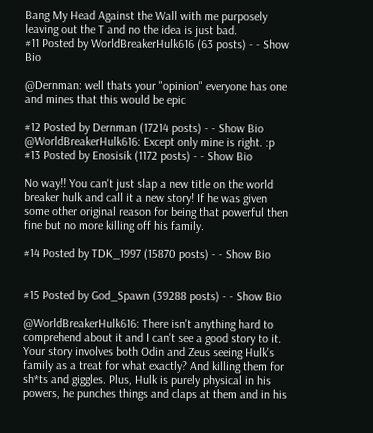Bang My Head Against the Wall with me purposely leaving out the T and no the idea is just bad.
#11 Posted by WorldBreakerHulk616 (63 posts) - - Show Bio

@Dernman: well thats your "opinion" everyone has one and mines that this would be epic

#12 Posted by Dernman (17214 posts) - - Show Bio
@WorldBreakerHulk616: Except only mine is right. :p
#13 Posted by Enosisik (1172 posts) - - Show Bio

No way!! You can't just slap a new title on the world breaker hulk and call it a new story! If he was given some other original reason for being that powerful then fine but no more killing off his family.

#14 Posted by TDK_1997 (15870 posts) - - Show Bio


#15 Posted by God_Spawn (39288 posts) - - Show Bio

@WorldBreakerHulk616: There isn't anything hard to comprehend about it and I can't see a good story to it. Your story involves both Odin and Zeus seeing Hulk's family as a treat for what exactly? And killing them for sh*ts and giggles. Plus, Hulk is purely physical in his powers, he punches things and claps at them and in his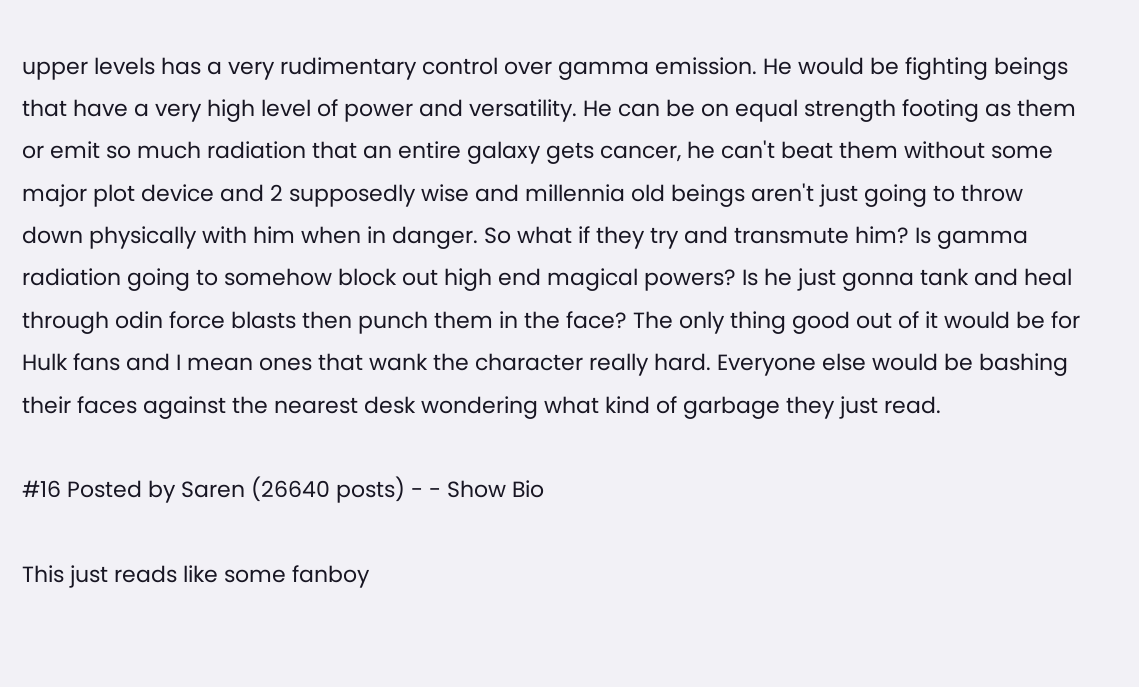upper levels has a very rudimentary control over gamma emission. He would be fighting beings that have a very high level of power and versatility. He can be on equal strength footing as them or emit so much radiation that an entire galaxy gets cancer, he can't beat them without some major plot device and 2 supposedly wise and millennia old beings aren't just going to throw down physically with him when in danger. So what if they try and transmute him? Is gamma radiation going to somehow block out high end magical powers? Is he just gonna tank and heal through odin force blasts then punch them in the face? The only thing good out of it would be for Hulk fans and I mean ones that wank the character really hard. Everyone else would be bashing their faces against the nearest desk wondering what kind of garbage they just read.

#16 Posted by Saren (26640 posts) - - Show Bio

This just reads like some fanboy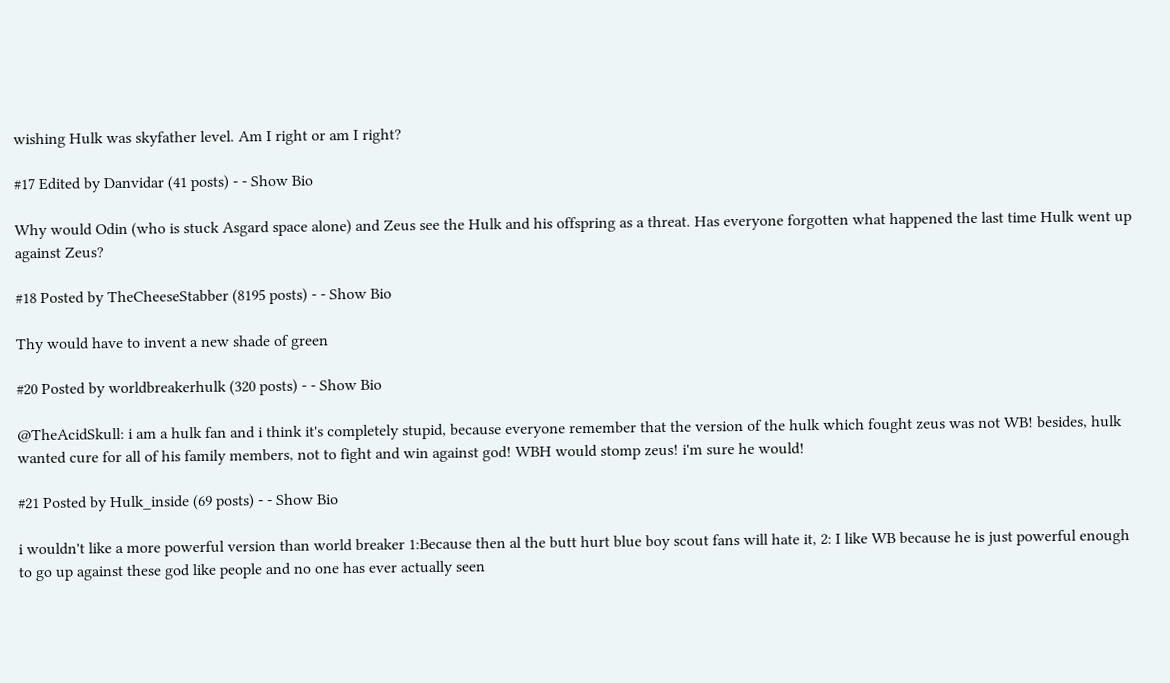wishing Hulk was skyfather level. Am I right or am I right?

#17 Edited by Danvidar (41 posts) - - Show Bio

Why would Odin (who is stuck Asgard space alone) and Zeus see the Hulk and his offspring as a threat. Has everyone forgotten what happened the last time Hulk went up against Zeus?

#18 Posted by TheCheeseStabber (8195 posts) - - Show Bio

Thy would have to invent a new shade of green

#20 Posted by worldbreakerhulk (320 posts) - - Show Bio

@TheAcidSkull: i am a hulk fan and i think it's completely stupid, because everyone remember that the version of the hulk which fought zeus was not WB! besides, hulk wanted cure for all of his family members, not to fight and win against god! WBH would stomp zeus! i'm sure he would!

#21 Posted by Hulk_inside (69 posts) - - Show Bio

i wouldn't like a more powerful version than world breaker 1:Because then al the butt hurt blue boy scout fans will hate it, 2: I like WB because he is just powerful enough to go up against these god like people and no one has ever actually seen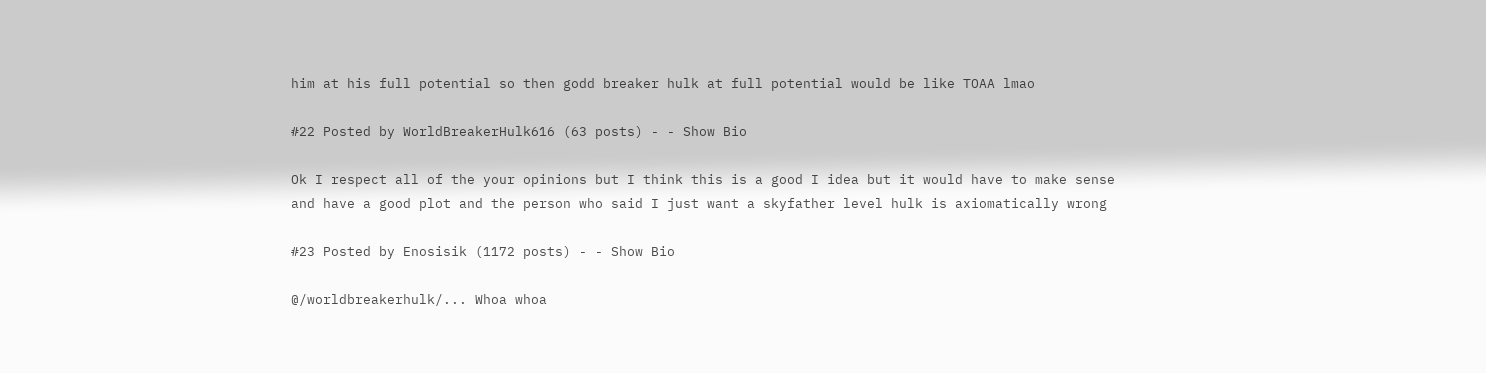him at his full potential so then godd breaker hulk at full potential would be like TOAA lmao

#22 Posted by WorldBreakerHulk616 (63 posts) - - Show Bio

Ok I respect all of the your opinions but I think this is a good I idea but it would have to make sense and have a good plot and the person who said I just want a skyfather level hulk is axiomatically wrong

#23 Posted by Enosisik (1172 posts) - - Show Bio

@/worldbreakerhulk/... Whoa whoa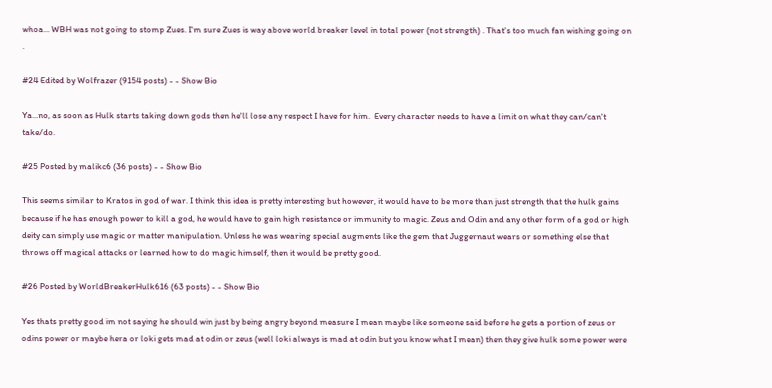whoa... WBH was not going to stomp Zues. I'm sure Zues is way above world breaker level in total power (not strength) . That's too much fan wishing going on .

#24 Edited by Wolfrazer (9154 posts) - - Show Bio

Ya...no, as soon as Hulk starts taking down gods then he'll lose any respect I have for him.  Every character needs to have a limit on what they can/can't take/do.

#25 Posted by malikc6 (36 posts) - - Show Bio

This seems similar to Kratos in god of war. I think this idea is pretty interesting but however, it would have to be more than just strength that the hulk gains because if he has enough power to kill a god, he would have to gain high resistance or immunity to magic. Zeus and Odin and any other form of a god or high deity can simply use magic or matter manipulation. Unless he was wearing special augments like the gem that Juggernaut wears or something else that throws off magical attacks or learned how to do magic himself, then it would be pretty good.

#26 Posted by WorldBreakerHulk616 (63 posts) - - Show Bio

Yes thats pretty good im not saying he should win just by being angry beyond measure I mean maybe like someone said before he gets a portion of zeus or odins power or maybe hera or loki gets mad at odin or zeus (well loki always is mad at odin but you know what I mean) then they give hulk some power were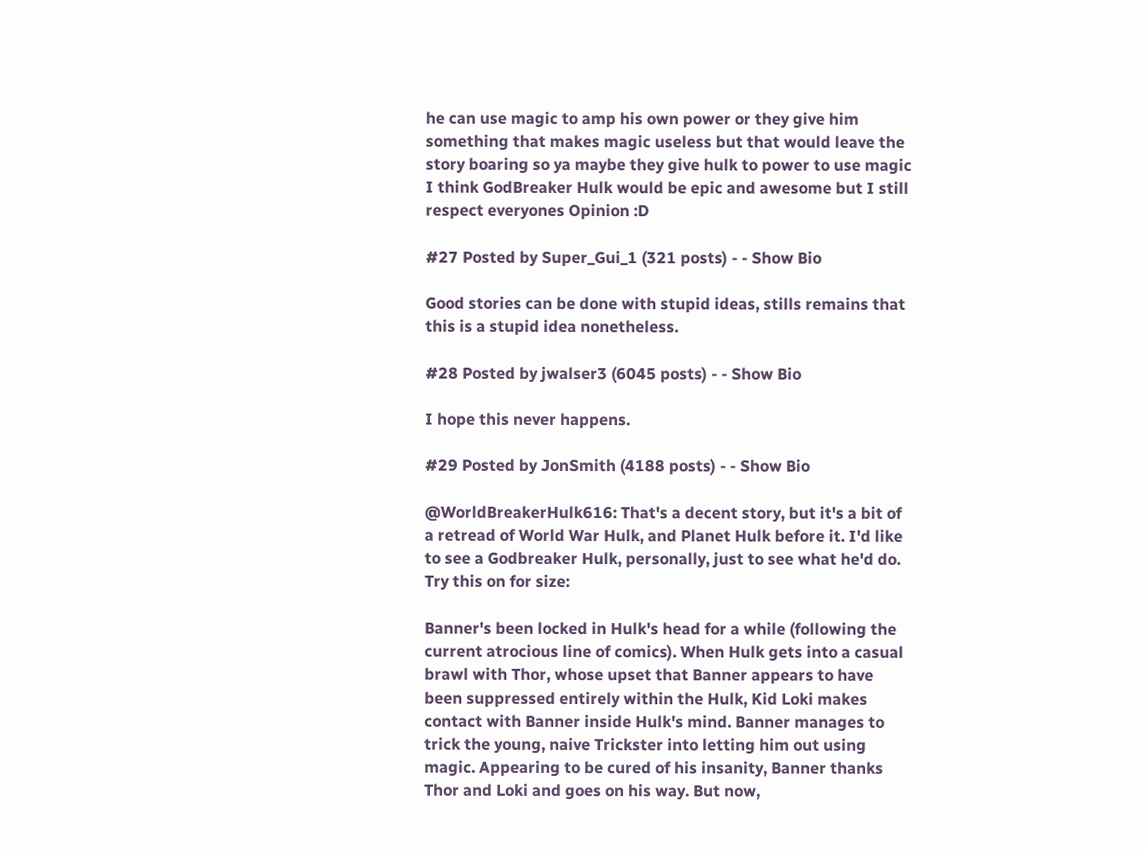he can use magic to amp his own power or they give him something that makes magic useless but that would leave the story boaring so ya maybe they give hulk to power to use magic I think GodBreaker Hulk would be epic and awesome but I still respect everyones Opinion :D

#27 Posted by Super_Gui_1 (321 posts) - - Show Bio

Good stories can be done with stupid ideas, stills remains that this is a stupid idea nonetheless.

#28 Posted by jwalser3 (6045 posts) - - Show Bio

I hope this never happens.

#29 Posted by JonSmith (4188 posts) - - Show Bio

@WorldBreakerHulk616: That's a decent story, but it's a bit of a retread of World War Hulk, and Planet Hulk before it. I'd like to see a Godbreaker Hulk, personally, just to see what he'd do. Try this on for size:

Banner's been locked in Hulk's head for a while (following the current atrocious line of comics). When Hulk gets into a casual brawl with Thor, whose upset that Banner appears to have been suppressed entirely within the Hulk, Kid Loki makes contact with Banner inside Hulk's mind. Banner manages to trick the young, naive Trickster into letting him out using magic. Appearing to be cured of his insanity, Banner thanks Thor and Loki and goes on his way. But now,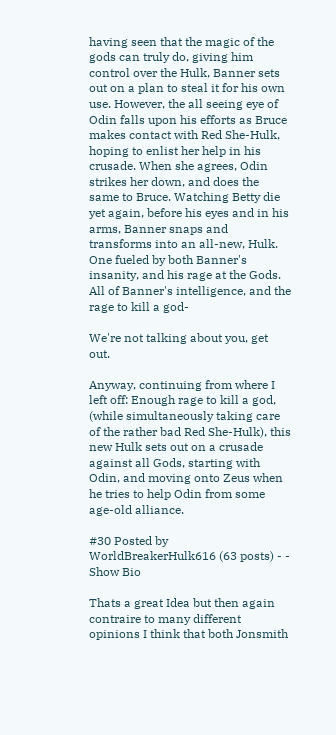having seen that the magic of the gods can truly do, giving him control over the Hulk, Banner sets out on a plan to steal it for his own use. However, the all seeing eye of Odin falls upon his efforts as Bruce makes contact with Red She-Hulk, hoping to enlist her help in his crusade. When she agrees, Odin strikes her down, and does the same to Bruce. Watching Betty die yet again, before his eyes and in his arms, Banner snaps and transforms into an all-new, Hulk. One fueled by both Banner's insanity, and his rage at the Gods. All of Banner's intelligence, and the rage to kill a god-

We're not talking about you, get out.

Anyway, continuing from where I left off: Enough rage to kill a god, (while simultaneously taking care of the rather bad Red She-Hulk), this new Hulk sets out on a crusade against all Gods, starting with Odin, and moving onto Zeus when he tries to help Odin from some age-old alliance.

#30 Posted by WorldBreakerHulk616 (63 posts) - - Show Bio

Thats a great Idea but then again contraire to many different opinions I think that both Jonsmith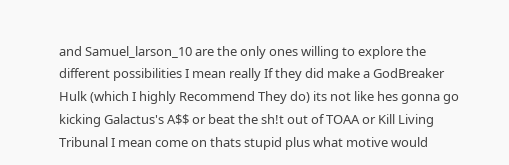and Samuel_larson_10 are the only ones willing to explore the different possibilities I mean really If they did make a GodBreaker Hulk (which I highly Recommend They do) its not like hes gonna go kicking Galactus's A$$ or beat the sh!t out of TOAA or Kill Living Tribunal I mean come on thats stupid plus what motive would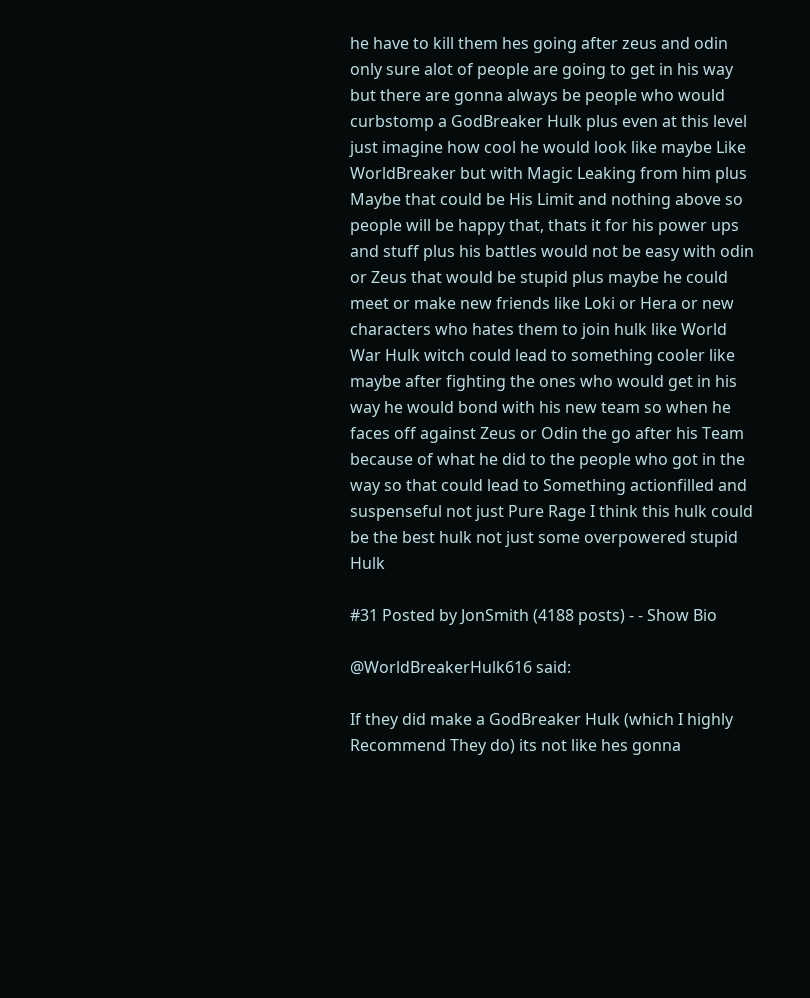he have to kill them hes going after zeus and odin only sure alot of people are going to get in his way but there are gonna always be people who would curbstomp a GodBreaker Hulk plus even at this level just imagine how cool he would look like maybe Like WorldBreaker but with Magic Leaking from him plus Maybe that could be His Limit and nothing above so people will be happy that, thats it for his power ups and stuff plus his battles would not be easy with odin or Zeus that would be stupid plus maybe he could meet or make new friends like Loki or Hera or new characters who hates them to join hulk like World War Hulk witch could lead to something cooler like maybe after fighting the ones who would get in his way he would bond with his new team so when he faces off against Zeus or Odin the go after his Team because of what he did to the people who got in the way so that could lead to Something actionfilled and suspenseful not just Pure Rage I think this hulk could be the best hulk not just some overpowered stupid Hulk

#31 Posted by JonSmith (4188 posts) - - Show Bio

@WorldBreakerHulk616 said:

If they did make a GodBreaker Hulk (which I highly Recommend They do) its not like hes gonna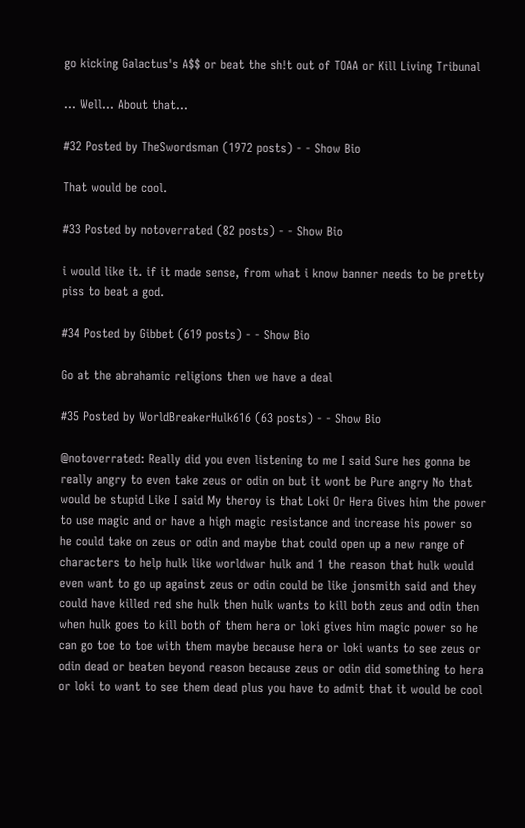go kicking Galactus's A$$ or beat the sh!t out of TOAA or Kill Living Tribunal

... Well... About that...

#32 Posted by TheSwordsman (1972 posts) - - Show Bio

That would be cool.

#33 Posted by notoverrated (82 posts) - - Show Bio

i would like it. if it made sense, from what i know banner needs to be pretty piss to beat a god.

#34 Posted by Gibbet (619 posts) - - Show Bio

Go at the abrahamic religions then we have a deal

#35 Posted by WorldBreakerHulk616 (63 posts) - - Show Bio

@notoverrated: Really did you even listening to me I said Sure hes gonna be really angry to even take zeus or odin on but it wont be Pure angry No that would be stupid Like I said My theroy is that Loki Or Hera Gives him the power to use magic and or have a high magic resistance and increase his power so he could take on zeus or odin and maybe that could open up a new range of characters to help hulk like worldwar hulk and 1 the reason that hulk would even want to go up against zeus or odin could be like jonsmith said and they could have killed red she hulk then hulk wants to kill both zeus and odin then when hulk goes to kill both of them hera or loki gives him magic power so he can go toe to toe with them maybe because hera or loki wants to see zeus or odin dead or beaten beyond reason because zeus or odin did something to hera or loki to want to see them dead plus you have to admit that it would be cool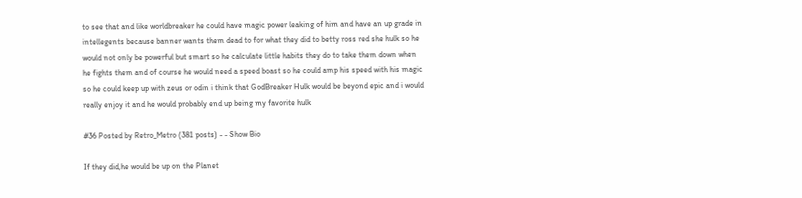to see that and like worldbreaker he could have magic power leaking of him and have an up grade in intellegents because banner wants them dead to for what they did to betty ross red she hulk so he would not only be powerful but smart so he calculate little habits they do to take them down when he fights them and of course he would need a speed boast so he could amp his speed with his magic so he could keep up with zeus or odin i think that GodBreaker Hulk would be beyond epic and i would really enjoy it and he would probably end up being my favorite hulk

#36 Posted by Retro_Metro (381 posts) - - Show Bio

If they did,he would be up on the Planet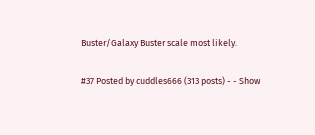Buster/Galaxy Buster scale most likely.

#37 Posted by cuddles666 (313 posts) - - Show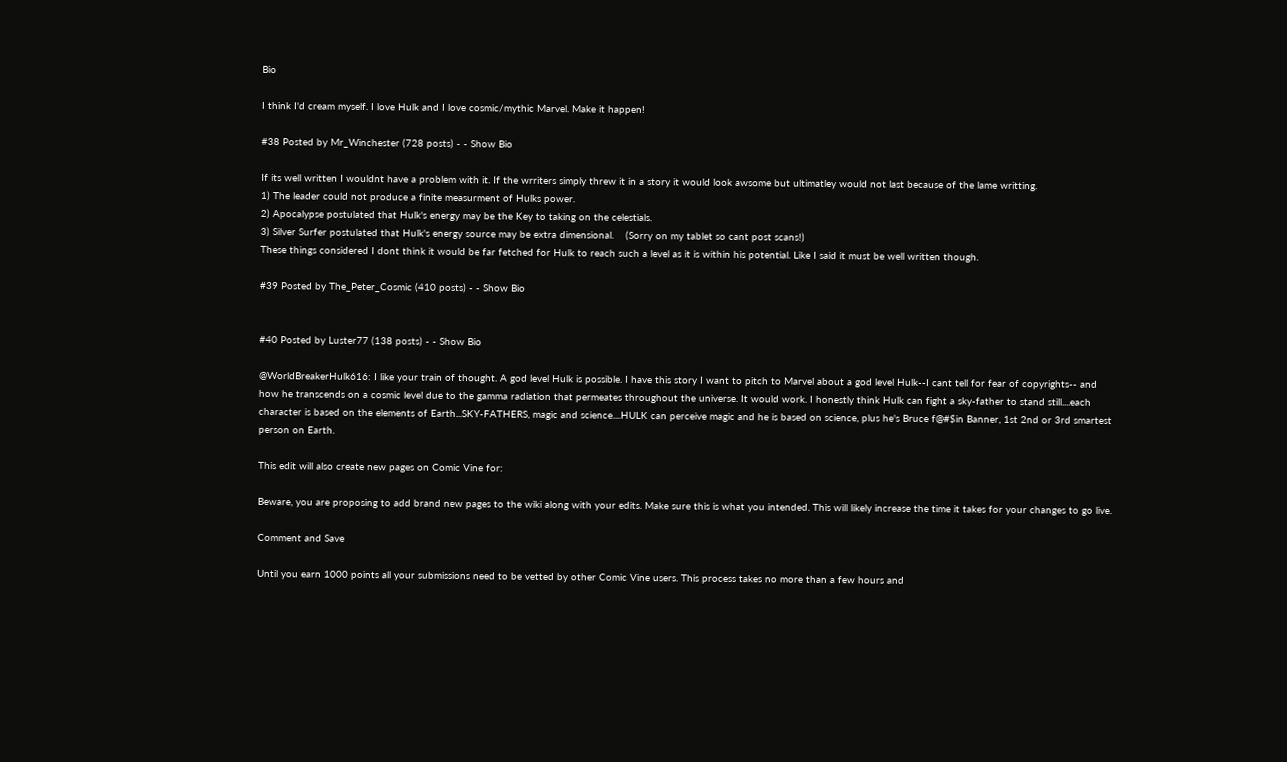Bio

I think I'd cream myself. I love Hulk and I love cosmic/mythic Marvel. Make it happen!

#38 Posted by Mr_Winchester (728 posts) - - Show Bio

If its well written I wouldnt have a problem with it. If the wrriters simply threw it in a story it would look awsome but ultimatley would not last because of the lame writting.
1) The leader could not produce a finite measurment of Hulks power.
2) Apocalypse postulated that Hulk's energy may be the Key to taking on the celestials.
3) Silver Surfer postulated that Hulk's energy source may be extra dimensional.    (Sorry on my tablet so cant post scans!)
These things considered I dont think it would be far fetched for Hulk to reach such a level as it is within his potential. Like I said it must be well written though.

#39 Posted by The_Peter_Cosmic (410 posts) - - Show Bio


#40 Posted by Luster77 (138 posts) - - Show Bio

@WorldBreakerHulk616: I like your train of thought. A god level Hulk is possible. I have this story I want to pitch to Marvel about a god level Hulk--I cant tell for fear of copyrights-- and how he transcends on a cosmic level due to the gamma radiation that permeates throughout the universe. It would work. I honestly think Hulk can fight a sky-father to stand still....each character is based on the elements of Earth...SKY-FATHERS, magic and science....HULK can perceive magic and he is based on science, plus he's Bruce f@#$in Banner, 1st 2nd or 3rd smartest person on Earth.

This edit will also create new pages on Comic Vine for:

Beware, you are proposing to add brand new pages to the wiki along with your edits. Make sure this is what you intended. This will likely increase the time it takes for your changes to go live.

Comment and Save

Until you earn 1000 points all your submissions need to be vetted by other Comic Vine users. This process takes no more than a few hours and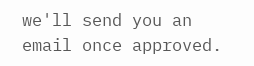we'll send you an email once approved.